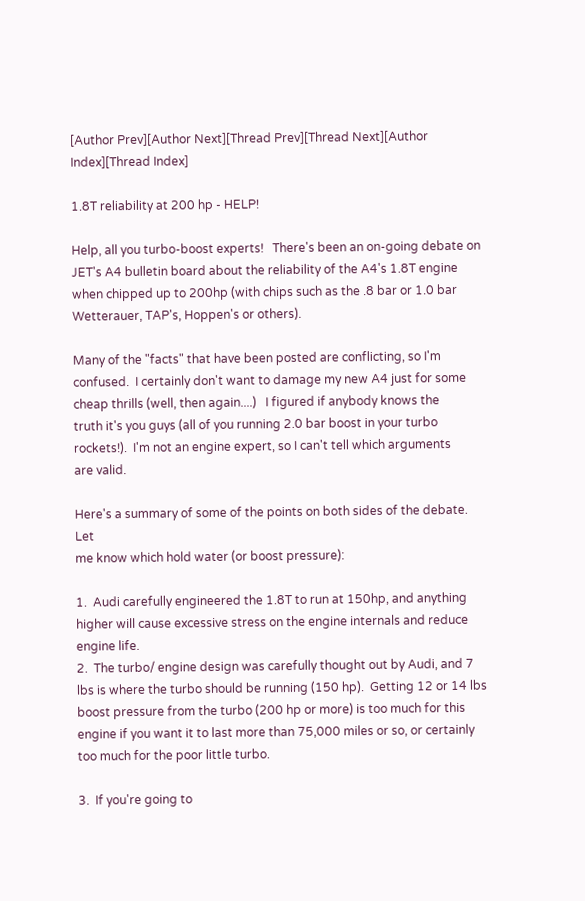[Author Prev][Author Next][Thread Prev][Thread Next][Author Index][Thread Index]

1.8T reliability at 200 hp - HELP!

Help, all you turbo-boost experts!   There's been an on-going debate on
JET's A4 bulletin board about the reliability of the A4's 1.8T engine
when chipped up to 200hp (with chips such as the .8 bar or 1.0 bar
Wetterauer, TAP's, Hoppen's or others).

Many of the "facts" that have been posted are conflicting, so I'm
confused.  I certainly don't want to damage my new A4 just for some
cheap thrills (well, then again....)   I figured if anybody knows the
truth it's you guys (all of you running 2.0 bar boost in your turbo
rockets!).  I'm not an engine expert, so I can't tell which arguments
are valid.

Here's a summary of some of the points on both sides of the debate.  Let
me know which hold water (or boost pressure):

1.  Audi carefully engineered the 1.8T to run at 150hp, and anything
higher will cause excessive stress on the engine internals and reduce
engine life.
2.  The turbo/ engine design was carefully thought out by Audi, and 7
lbs is where the turbo should be running (150 hp).  Getting 12 or 14 lbs
boost pressure from the turbo (200 hp or more) is too much for this
engine if you want it to last more than 75,000 miles or so, or certainly
too much for the poor little turbo.

3.  If you're going to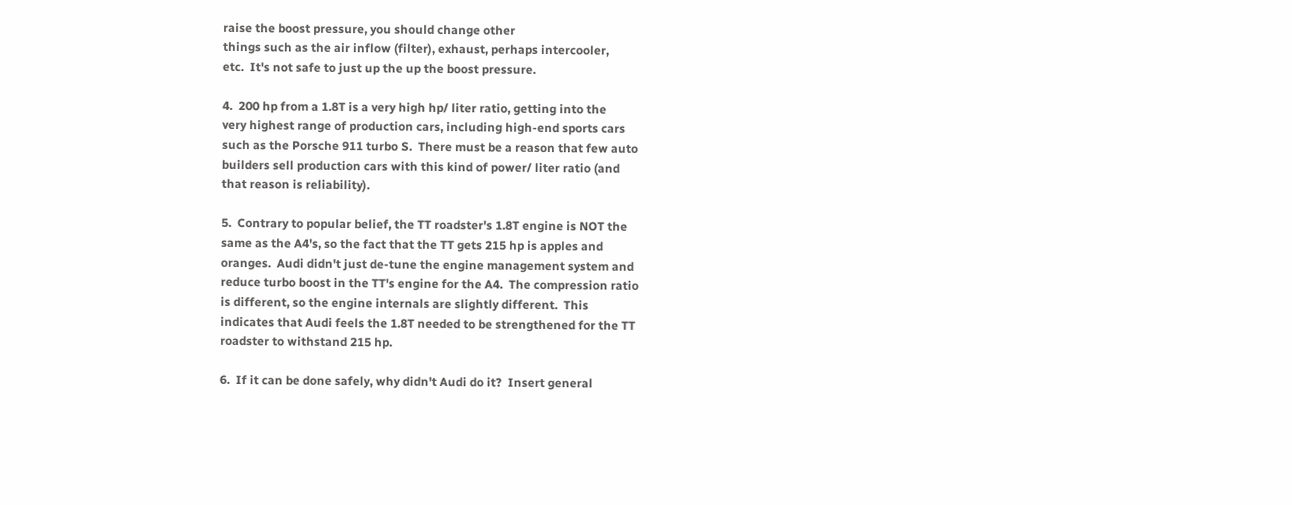raise the boost pressure, you should change other
things such as the air inflow (filter), exhaust, perhaps intercooler,
etc.  It's not safe to just up the up the boost pressure.

4.  200 hp from a 1.8T is a very high hp/ liter ratio, getting into the
very highest range of production cars, including high-end sports cars
such as the Porsche 911 turbo S.  There must be a reason that few auto
builders sell production cars with this kind of power/ liter ratio (and
that reason is reliability).

5.  Contrary to popular belief, the TT roadster's 1.8T engine is NOT the
same as the A4's, so the fact that the TT gets 215 hp is apples and
oranges.  Audi didn't just de-tune the engine management system and
reduce turbo boost in the TT's engine for the A4.  The compression ratio
is different, so the engine internals are slightly different.  This
indicates that Audi feels the 1.8T needed to be strengthened for the TT
roadster to withstand 215 hp.

6.  If it can be done safely, why didn't Audi do it?  Insert general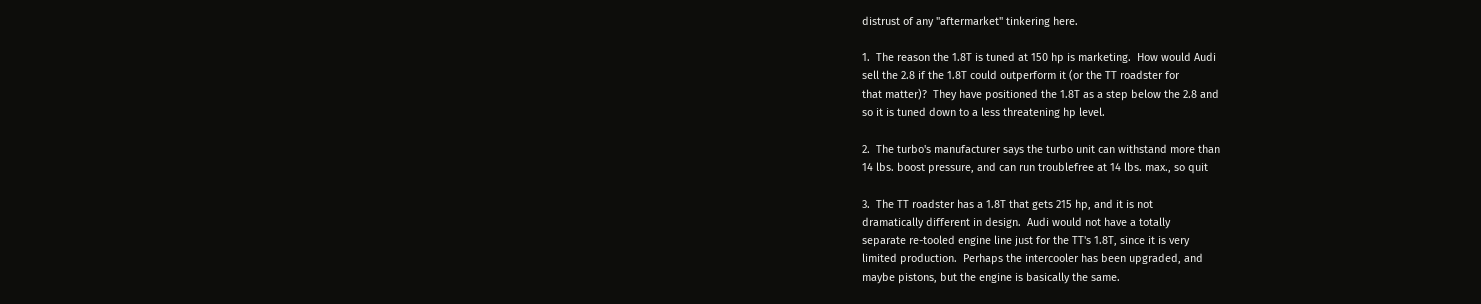distrust of any "aftermarket" tinkering here.

1.  The reason the 1.8T is tuned at 150 hp is marketing.  How would Audi
sell the 2.8 if the 1.8T could outperform it (or the TT roadster for
that matter)?  They have positioned the 1.8T as a step below the 2.8 and
so it is tuned down to a less threatening hp level.

2.  The turbo's manufacturer says the turbo unit can withstand more than
14 lbs. boost pressure, and can run troublefree at 14 lbs. max., so quit

3.  The TT roadster has a 1.8T that gets 215 hp, and it is not
dramatically different in design.  Audi would not have a totally
separate re-tooled engine line just for the TT's 1.8T, since it is very
limited production.  Perhaps the intercooler has been upgraded, and
maybe pistons, but the engine is basically the same.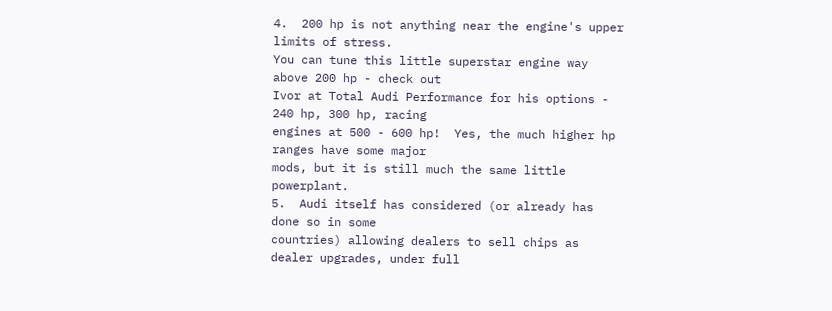4.  200 hp is not anything near the engine's upper limits of stress.
You can tune this little superstar engine way above 200 hp - check out
Ivor at Total Audi Performance for his options - 240 hp, 300 hp, racing
engines at 500 - 600 hp!  Yes, the much higher hp ranges have some major
mods, but it is still much the same little powerplant.
5.  Audi itself has considered (or already has done so in some
countries) allowing dealers to sell chips as dealer upgrades, under full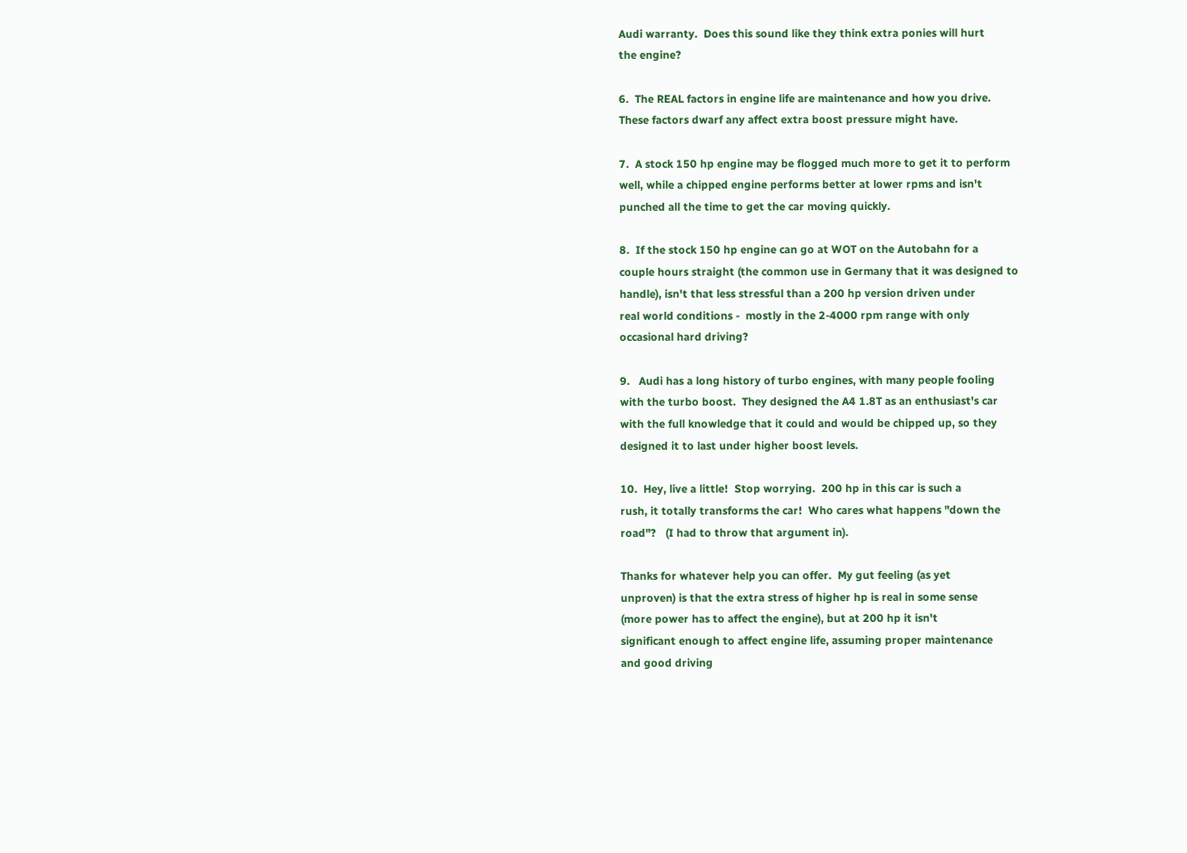Audi warranty.  Does this sound like they think extra ponies will hurt
the engine?

6.  The REAL factors in engine life are maintenance and how you drive.
These factors dwarf any affect extra boost pressure might have.

7.  A stock 150 hp engine may be flogged much more to get it to perform
well, while a chipped engine performs better at lower rpms and isn't
punched all the time to get the car moving quickly.

8.  If the stock 150 hp engine can go at WOT on the Autobahn for a
couple hours straight (the common use in Germany that it was designed to
handle), isn't that less stressful than a 200 hp version driven under
real world conditions -  mostly in the 2-4000 rpm range with only
occasional hard driving?

9.   Audi has a long history of turbo engines, with many people fooling
with the turbo boost.  They designed the A4 1.8T as an enthusiast's car
with the full knowledge that it could and would be chipped up, so they
designed it to last under higher boost levels.

10.  Hey, live a little!  Stop worrying.  200 hp in this car is such a
rush, it totally transforms the car!  Who cares what happens "down the
road"?   (I had to throw that argument in).

Thanks for whatever help you can offer.  My gut feeling (as yet
unproven) is that the extra stress of higher hp is real in some sense
(more power has to affect the engine), but at 200 hp it isn't
significant enough to affect engine life, assuming proper maintenance
and good driving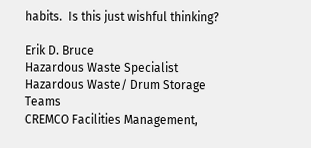habits.  Is this just wishful thinking?

Erik D. Bruce
Hazardous Waste Specialist
Hazardous Waste/ Drum Storage Teams
CREMCO Facilities Management,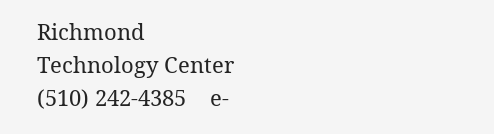Richmond Technology Center
(510) 242-4385    e-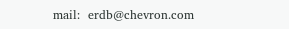mail:  erdb@chevron.com